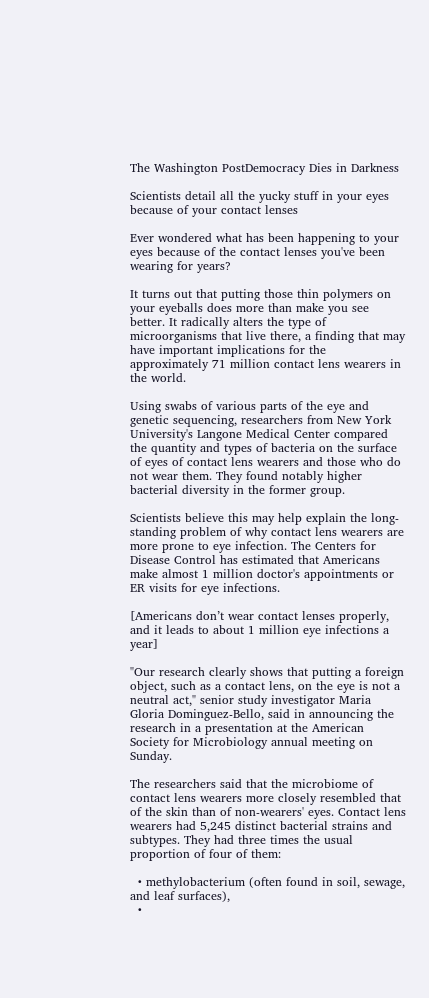The Washington PostDemocracy Dies in Darkness

Scientists detail all the yucky stuff in your eyes because of your contact lenses

Ever wondered what has been happening to your eyes because of the contact lenses you've been wearing for years?

It turns out that putting those thin polymers on your eyeballs does more than make you see better. It radically alters the type of microorganisms that live there, a finding that may have important implications for the approximately 71 million contact lens wearers in the world.

Using swabs of various parts of the eye and genetic sequencing, researchers from New York University's Langone Medical Center compared the quantity and types of bacteria on the surface of eyes of contact lens wearers and those who do not wear them. They found notably higher bacterial diversity in the former group.

Scientists believe this may help explain the long-standing problem of why contact lens wearers are more prone to eye infection. The Centers for Disease Control has estimated that Americans make almost 1 million doctor's appointments or ER visits for eye infections.

[Americans don’t wear contact lenses properly, and it leads to about 1 million eye infections a year]

"Our research clearly shows that putting a foreign object, such as a contact lens, on the eye is not a neutral act," senior study investigator Maria Gloria Dominguez-Bello, said in announcing the research in a presentation at the American Society for Microbiology annual meeting on Sunday.

The researchers said that the microbiome of contact lens wearers more closely resembled that of the skin than of non-wearers' eyes. Contact lens wearers had 5,245 distinct bacterial strains and subtypes. They had three times the usual proportion of four of them:

  • methylobacterium (often found in soil, sewage, and leaf surfaces),
  •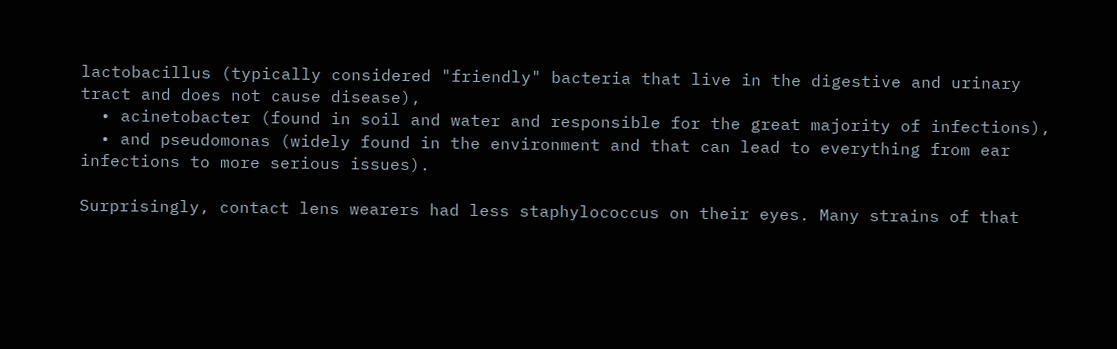lactobacillus (typically considered "friendly" bacteria that live in the digestive and urinary tract and does not cause disease),
  • acinetobacter (found in soil and water and responsible for the great majority of infections),
  • and pseudomonas (widely found in the environment and that can lead to everything from ear infections to more serious issues).

Surprisingly, contact lens wearers had less staphylococcus on their eyes. Many strains of that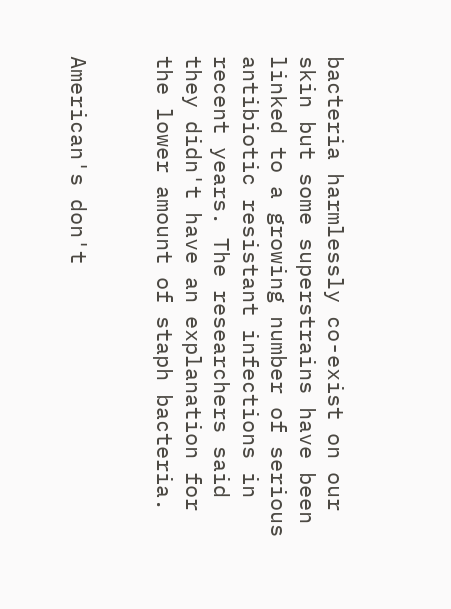bacteria harmlessly co-exist on our skin but some superstrains have been linked to a growing number of serious antibiotic resistant infections in recent years. The researchers said they didn't have an explanation for the lower amount of staph bacteria.


American's don't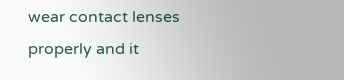wear contact lenses properly and it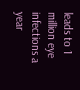leads to 1 million eye infections a year